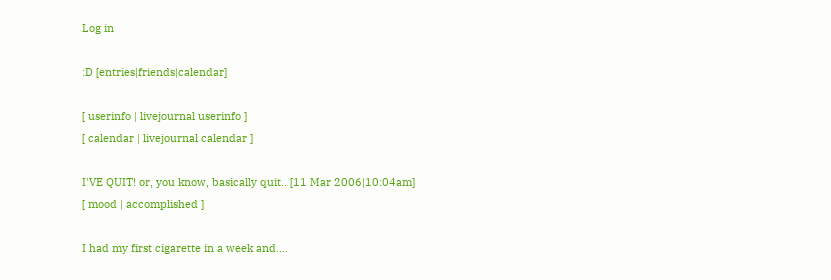Log in

:D [entries|friends|calendar]

[ userinfo | livejournal userinfo ]
[ calendar | livejournal calendar ]

I'VE QUIT! or, you know, basically quit.. [11 Mar 2006|10:04am]
[ mood | accomplished ]

I had my first cigarette in a week and....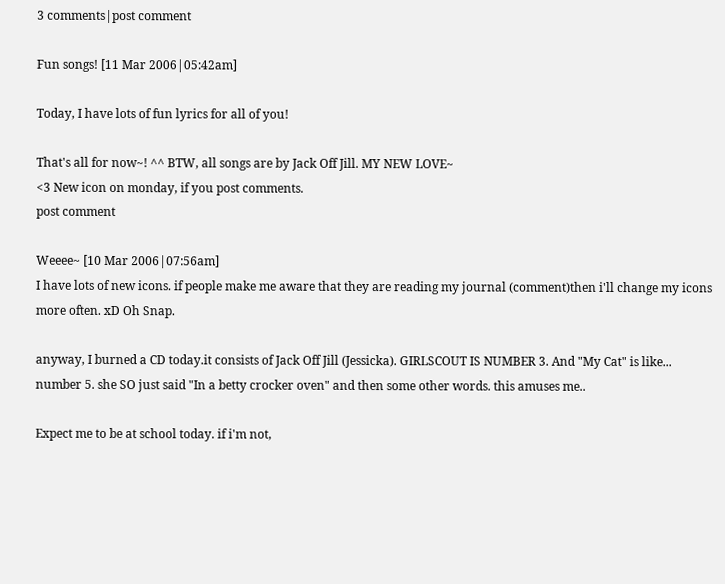3 comments|post comment

Fun songs! [11 Mar 2006|05:42am]

Today, I have lots of fun lyrics for all of you!

That's all for now~! ^^ BTW, all songs are by Jack Off Jill. MY NEW LOVE~
<3 New icon on monday, if you post comments.
post comment

Weeee~ [10 Mar 2006|07:56am]
I have lots of new icons. if people make me aware that they are reading my journal (comment)then i'll change my icons more often. xD Oh Snap.

anyway, I burned a CD today.it consists of Jack Off Jill (Jessicka). GIRLSCOUT IS NUMBER 3. And "My Cat" is like... number 5. she SO just said "In a betty crocker oven" and then some other words. this amuses me..

Expect me to be at school today. if i'm not,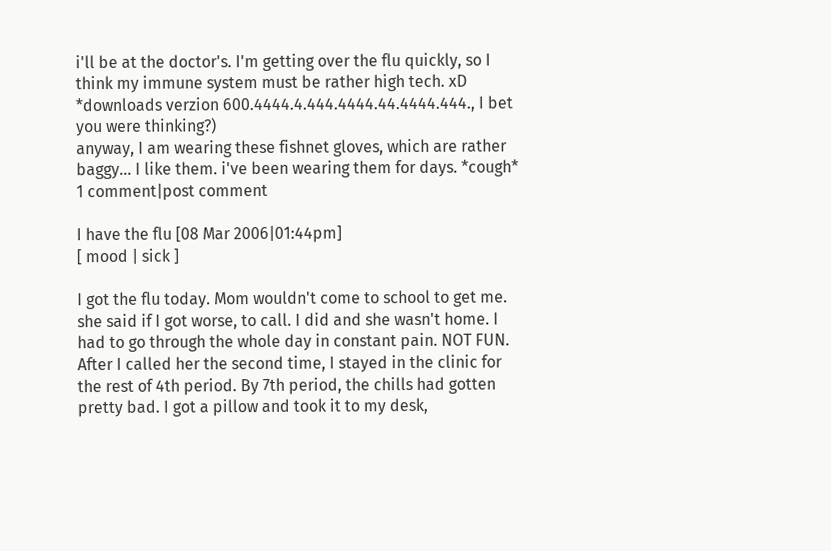i'll be at the doctor's. I'm getting over the flu quickly, so I think my immune system must be rather high tech. xD *downloads verzion 600.4444.4.444.4444.44.4444.444., I bet you were thinking?)
anyway, I am wearing these fishnet gloves, which are rather baggy... I like them. i've been wearing them for days. *cough*
1 comment|post comment

I have the flu [08 Mar 2006|01:44pm]
[ mood | sick ]

I got the flu today. Mom wouldn't come to school to get me. she said if I got worse, to call. I did and she wasn't home. I had to go through the whole day in constant pain. NOT FUN. After I called her the second time, I stayed in the clinic for the rest of 4th period. By 7th period, the chills had gotten pretty bad. I got a pillow and took it to my desk,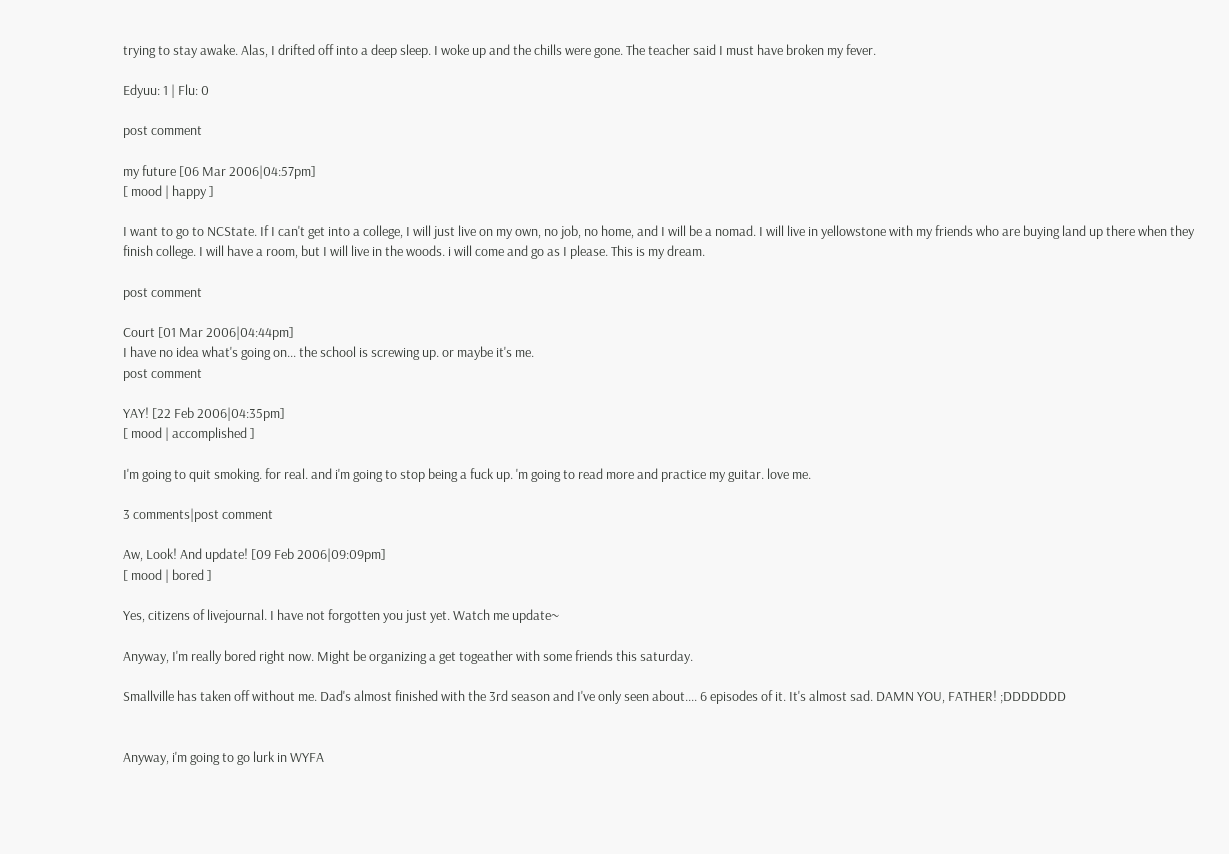trying to stay awake. Alas, I drifted off into a deep sleep. I woke up and the chills were gone. The teacher said I must have broken my fever.

Edyuu: 1 | Flu: 0

post comment

my future [06 Mar 2006|04:57pm]
[ mood | happy ]

I want to go to NCState. If I can't get into a college, I will just live on my own, no job, no home, and I will be a nomad. I will live in yellowstone with my friends who are buying land up there when they finish college. I will have a room, but I will live in the woods. i will come and go as I please. This is my dream.

post comment

Court [01 Mar 2006|04:44pm]
I have no idea what's going on... the school is screwing up. or maybe it's me.
post comment

YAY! [22 Feb 2006|04:35pm]
[ mood | accomplished ]

I'm going to quit smoking. for real. and i'm going to stop being a fuck up. 'm going to read more and practice my guitar. love me.

3 comments|post comment

Aw, Look! And update! [09 Feb 2006|09:09pm]
[ mood | bored ]

Yes, citizens of livejournal. I have not forgotten you just yet. Watch me update~

Anyway, I'm really bored right now. Might be organizing a get togeather with some friends this saturday.

Smallville has taken off without me. Dad's almost finished with the 3rd season and I've only seen about.... 6 episodes of it. It's almost sad. DAMN YOU, FATHER! ;DDDDDDD


Anyway, i'm going to go lurk in WYFA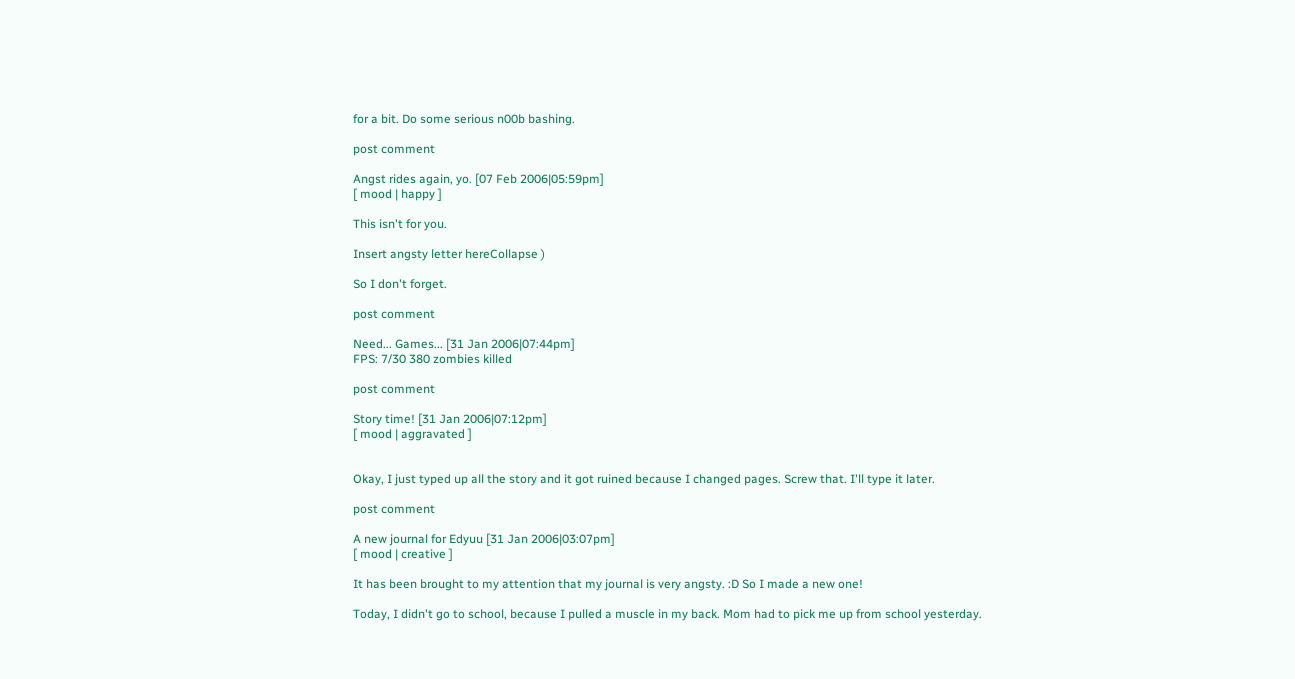for a bit. Do some serious n00b bashing.

post comment

Angst rides again, yo. [07 Feb 2006|05:59pm]
[ mood | happy ]

This isn't for you.

Insert angsty letter hereCollapse )

So I don't forget.

post comment

Need... Games... [31 Jan 2006|07:44pm]
FPS: 7/30 380 zombies killed

post comment

Story time! [31 Jan 2006|07:12pm]
[ mood | aggravated ]


Okay, I just typed up all the story and it got ruined because I changed pages. Screw that. I'll type it later.

post comment

A new journal for Edyuu [31 Jan 2006|03:07pm]
[ mood | creative ]

It has been brought to my attention that my journal is very angsty. :D So I made a new one!

Today, I didn't go to school, because I pulled a muscle in my back. Mom had to pick me up from school yesterday.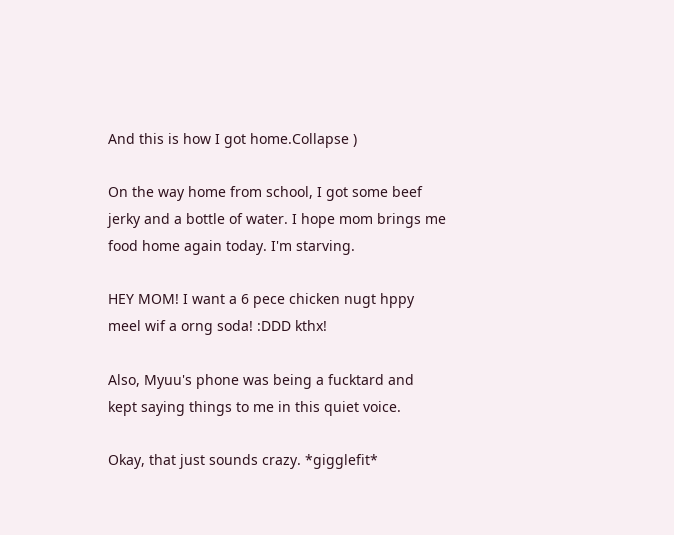And this is how I got home.Collapse )

On the way home from school, I got some beef jerky and a bottle of water. I hope mom brings me food home again today. I'm starving.

HEY MOM! I want a 6 pece chicken nugt hppy meel wif a orng soda! :DDD kthx!

Also, Myuu's phone was being a fucktard and kept saying things to me in this quiet voice.

Okay, that just sounds crazy. *gigglefit*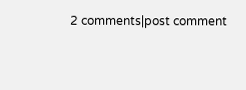2 comments|post comment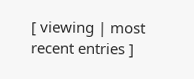[ viewing | most recent entries ]